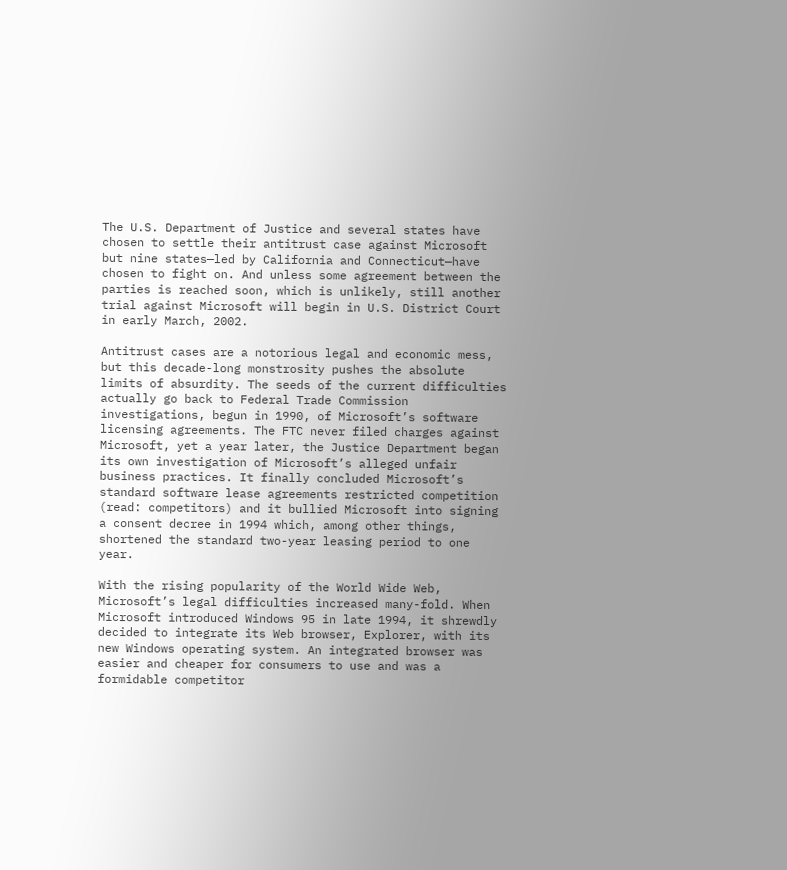The U.S. Department of Justice and several states have chosen to settle their antitrust case against Microsoft but nine states—led by California and Connecticut—have chosen to fight on. And unless some agreement between the parties is reached soon, which is unlikely, still another trial against Microsoft will begin in U.S. District Court in early March, 2002.

Antitrust cases are a notorious legal and economic mess, but this decade-long monstrosity pushes the absolute limits of absurdity. The seeds of the current difficulties actually go back to Federal Trade Commission investigations, begun in 1990, of Microsoft’s software licensing agreements. The FTC never filed charges against Microsoft, yet a year later, the Justice Department began its own investigation of Microsoft’s alleged unfair business practices. It finally concluded Microsoft’s standard software lease agreements restricted competition (read: competitors) and it bullied Microsoft into signing a consent decree in 1994 which, among other things, shortened the standard two-year leasing period to one year.

With the rising popularity of the World Wide Web, Microsoft’s legal difficulties increased many-fold. When Microsoft introduced Windows 95 in late 1994, it shrewdly decided to integrate its Web browser, Explorer, with its new Windows operating system. An integrated browser was easier and cheaper for consumers to use and was a formidable competitor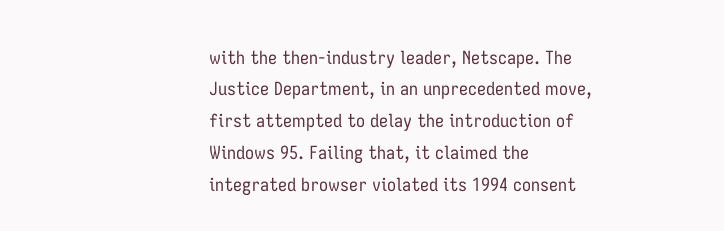with the then-industry leader, Netscape. The Justice Department, in an unprecedented move, first attempted to delay the introduction of Windows 95. Failing that, it claimed the integrated browser violated its 1994 consent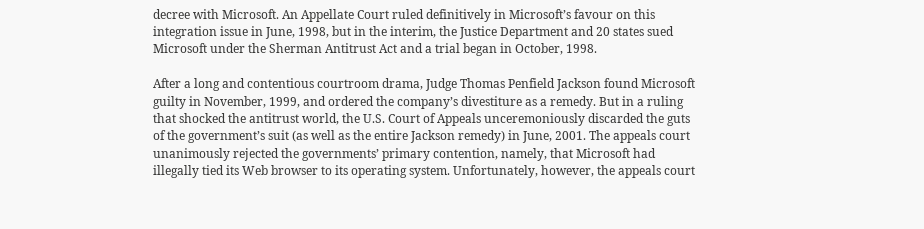decree with Microsoft. An Appellate Court ruled definitively in Microsoft’s favour on this integration issue in June, 1998, but in the interim, the Justice Department and 20 states sued Microsoft under the Sherman Antitrust Act and a trial began in October, 1998.

After a long and contentious courtroom drama, Judge Thomas Penfield Jackson found Microsoft guilty in November, 1999, and ordered the company’s divestiture as a remedy. But in a ruling that shocked the antitrust world, the U.S. Court of Appeals unceremoniously discarded the guts of the government’s suit (as well as the entire Jackson remedy) in June, 2001. The appeals court unanimously rejected the governments’ primary contention, namely, that Microsoft had illegally tied its Web browser to its operating system. Unfortunately, however, the appeals court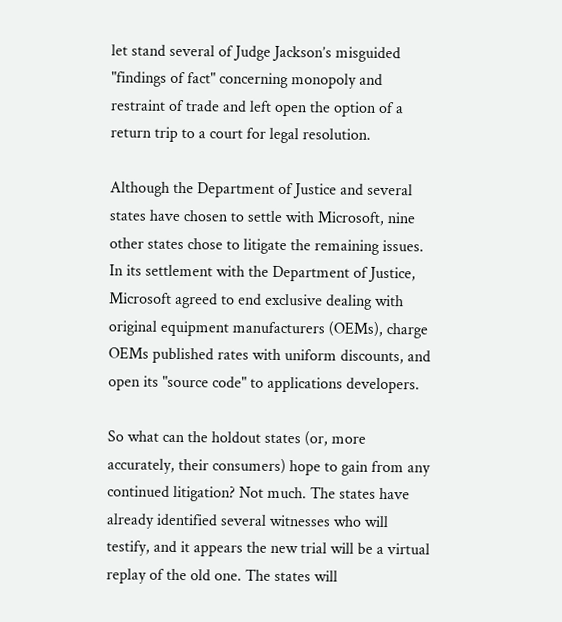let stand several of Judge Jackson’s misguided "findings of fact" concerning monopoly and restraint of trade and left open the option of a return trip to a court for legal resolution.

Although the Department of Justice and several states have chosen to settle with Microsoft, nine other states chose to litigate the remaining issues. In its settlement with the Department of Justice, Microsoft agreed to end exclusive dealing with original equipment manufacturers (OEMs), charge OEMs published rates with uniform discounts, and open its "source code" to applications developers.

So what can the holdout states (or, more accurately, their consumers) hope to gain from any continued litigation? Not much. The states have already identified several witnesses who will testify, and it appears the new trial will be a virtual replay of the old one. The states will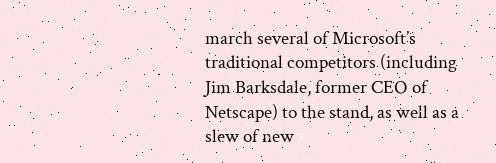march several of Microsoft’s traditional competitors (including Jim Barksdale, former CEO of Netscape) to the stand, as well as a slew of new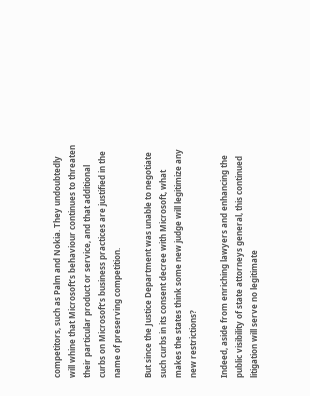competitors, such as Palm and Nokia. They undoubtedly will whine that Microsoft’s behaviour continues to threaten their particular product or service, and that additional curbs on Microsoft’s business practices are justified in the name of preserving competition.

But since the Justice Department was unable to negotiate such curbs in its consent decree with Microsoft, what makes the states think some new judge will legitimize any new restrictions?

Indeed, aside from enriching lawyers and enhancing the public visibility of state attorneys general, this continued litigation will serve no legitimate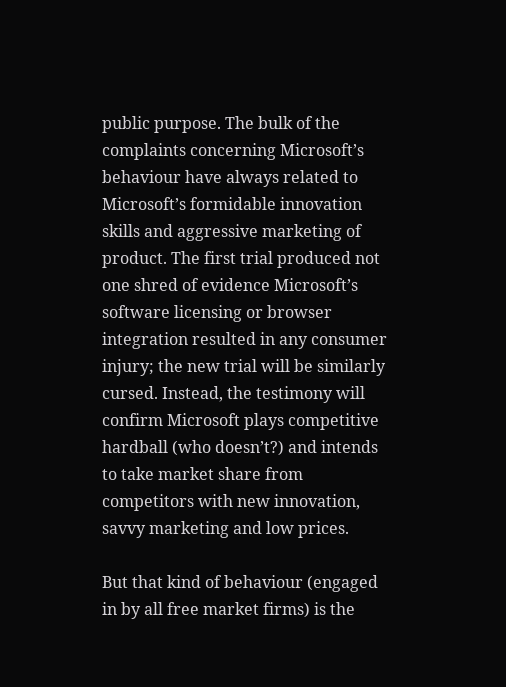public purpose. The bulk of the complaints concerning Microsoft’s behaviour have always related to Microsoft’s formidable innovation skills and aggressive marketing of product. The first trial produced not one shred of evidence Microsoft’s software licensing or browser integration resulted in any consumer injury; the new trial will be similarly cursed. Instead, the testimony will confirm Microsoft plays competitive hardball (who doesn’t?) and intends to take market share from competitors with new innovation, savvy marketing and low prices.

But that kind of behaviour (engaged in by all free market firms) is the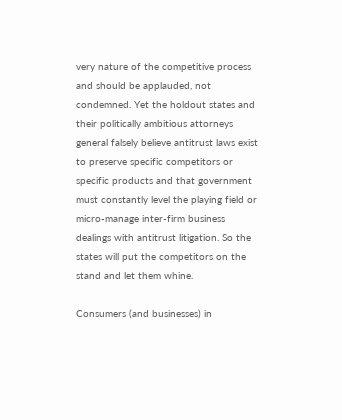very nature of the competitive process and should be applauded, not condemned. Yet the holdout states and their politically ambitious attorneys general falsely believe antitrust laws exist to preserve specific competitors or specific products and that government must constantly level the playing field or micro-manage inter-firm business dealings with antitrust litigation. So the states will put the competitors on the stand and let them whine.

Consumers (and businesses) in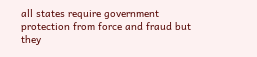all states require government protection from force and fraud but they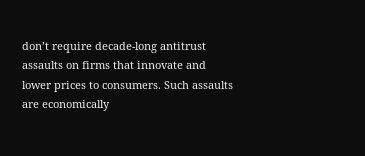don’t require decade-long antitrust assaults on firms that innovate and lower prices to consumers. Such assaults are economically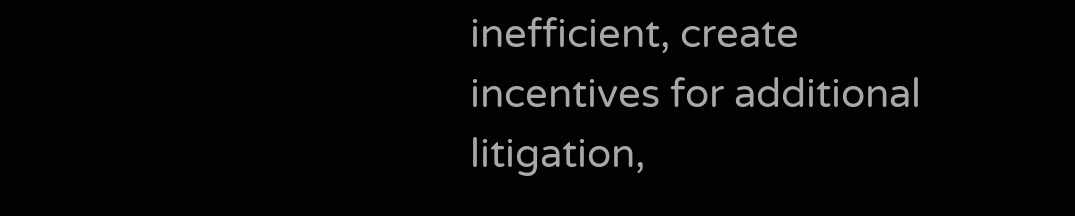inefficient, create incentives for additional litigation,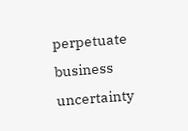perpetuate business uncertainty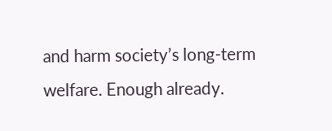and harm society’s long-term welfare. Enough already.